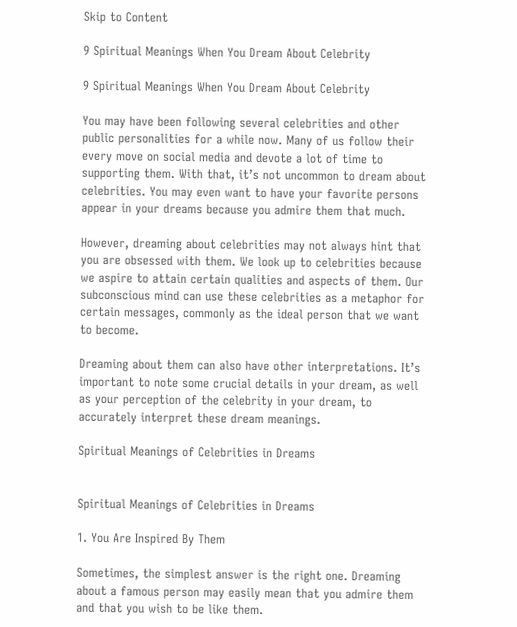Skip to Content

9 Spiritual Meanings When You Dream About Celebrity

9 Spiritual Meanings When You Dream About Celebrity

You may have been following several celebrities and other public personalities for a while now. Many of us follow their every move on social media and devote a lot of time to supporting them. With that, it’s not uncommon to dream about celebrities. You may even want to have your favorite persons appear in your dreams because you admire them that much.

However, dreaming about celebrities may not always hint that you are obsessed with them. We look up to celebrities because we aspire to attain certain qualities and aspects of them. Our subconscious mind can use these celebrities as a metaphor for certain messages, commonly as the ideal person that we want to become.

Dreaming about them can also have other interpretations. It’s important to note some crucial details in your dream, as well as your perception of the celebrity in your dream, to accurately interpret these dream meanings.

Spiritual Meanings of Celebrities in Dreams


Spiritual Meanings of Celebrities in Dreams

1. You Are Inspired By Them

Sometimes, the simplest answer is the right one. Dreaming about a famous person may easily mean that you admire them and that you wish to be like them.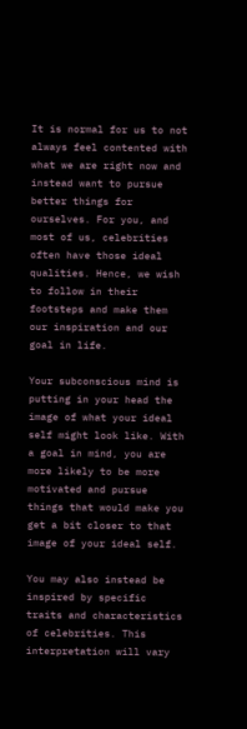It is normal for us to not always feel contented with what we are right now and instead want to pursue better things for ourselves. For you, and most of us, celebrities often have those ideal qualities. Hence, we wish to follow in their footsteps and make them our inspiration and our goal in life.

Your subconscious mind is putting in your head the image of what your ideal self might look like. With a goal in mind, you are more likely to be more motivated and pursue things that would make you get a bit closer to that image of your ideal self.

You may also instead be inspired by specific traits and characteristics of celebrities. This interpretation will vary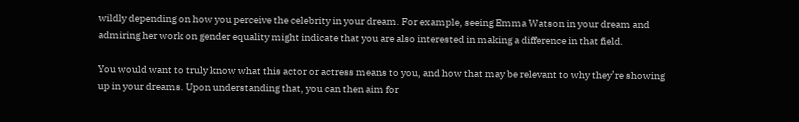wildly depending on how you perceive the celebrity in your dream. For example, seeing Emma Watson in your dream and admiring her work on gender equality might indicate that you are also interested in making a difference in that field.

You would want to truly know what this actor or actress means to you, and how that may be relevant to why they’re showing up in your dreams. Upon understanding that, you can then aim for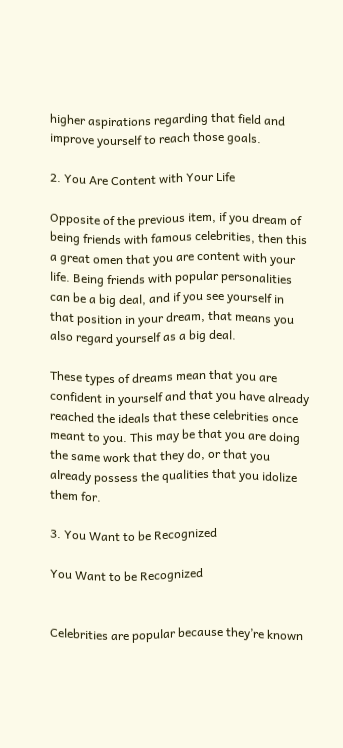higher aspirations regarding that field and improve yourself to reach those goals.

2. You Are Content with Your Life

Opposite of the previous item, if you dream of being friends with famous celebrities, then this a great omen that you are content with your life. Being friends with popular personalities can be a big deal, and if you see yourself in that position in your dream, that means you also regard yourself as a big deal.

These types of dreams mean that you are confident in yourself and that you have already reached the ideals that these celebrities once meant to you. This may be that you are doing the same work that they do, or that you already possess the qualities that you idolize them for.

3. You Want to be Recognized

You Want to be Recognized


Celebrities are popular because they’re known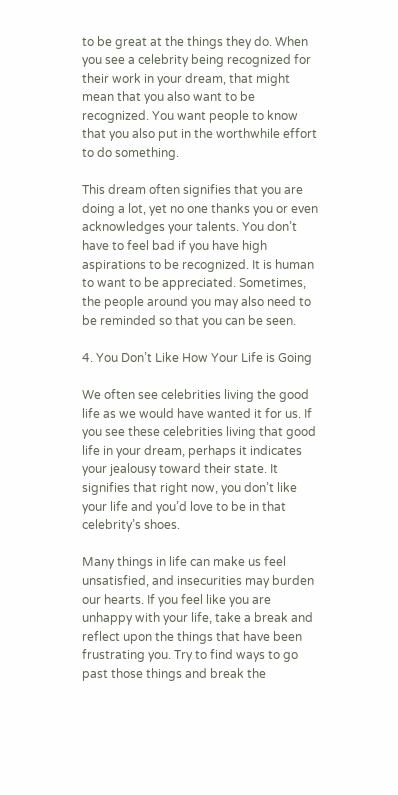to be great at the things they do. When you see a celebrity being recognized for their work in your dream, that might mean that you also want to be recognized. You want people to know that you also put in the worthwhile effort to do something.

This dream often signifies that you are doing a lot, yet no one thanks you or even acknowledges your talents. You don’t have to feel bad if you have high aspirations to be recognized. It is human to want to be appreciated. Sometimes, the people around you may also need to be reminded so that you can be seen.

4. You Don’t Like How Your Life is Going

We often see celebrities living the good life as we would have wanted it for us. If you see these celebrities living that good life in your dream, perhaps it indicates your jealousy toward their state. It signifies that right now, you don’t like your life and you’d love to be in that celebrity’s shoes.

Many things in life can make us feel unsatisfied, and insecurities may burden our hearts. If you feel like you are unhappy with your life, take a break and reflect upon the things that have been frustrating you. Try to find ways to go past those things and break the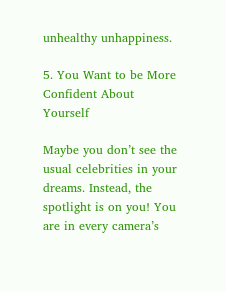unhealthy unhappiness.

5. You Want to be More Confident About Yourself

Maybe you don’t see the usual celebrities in your dreams. Instead, the spotlight is on you! You are in every camera’s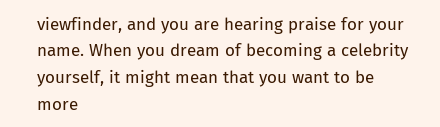viewfinder, and you are hearing praise for your name. When you dream of becoming a celebrity yourself, it might mean that you want to be more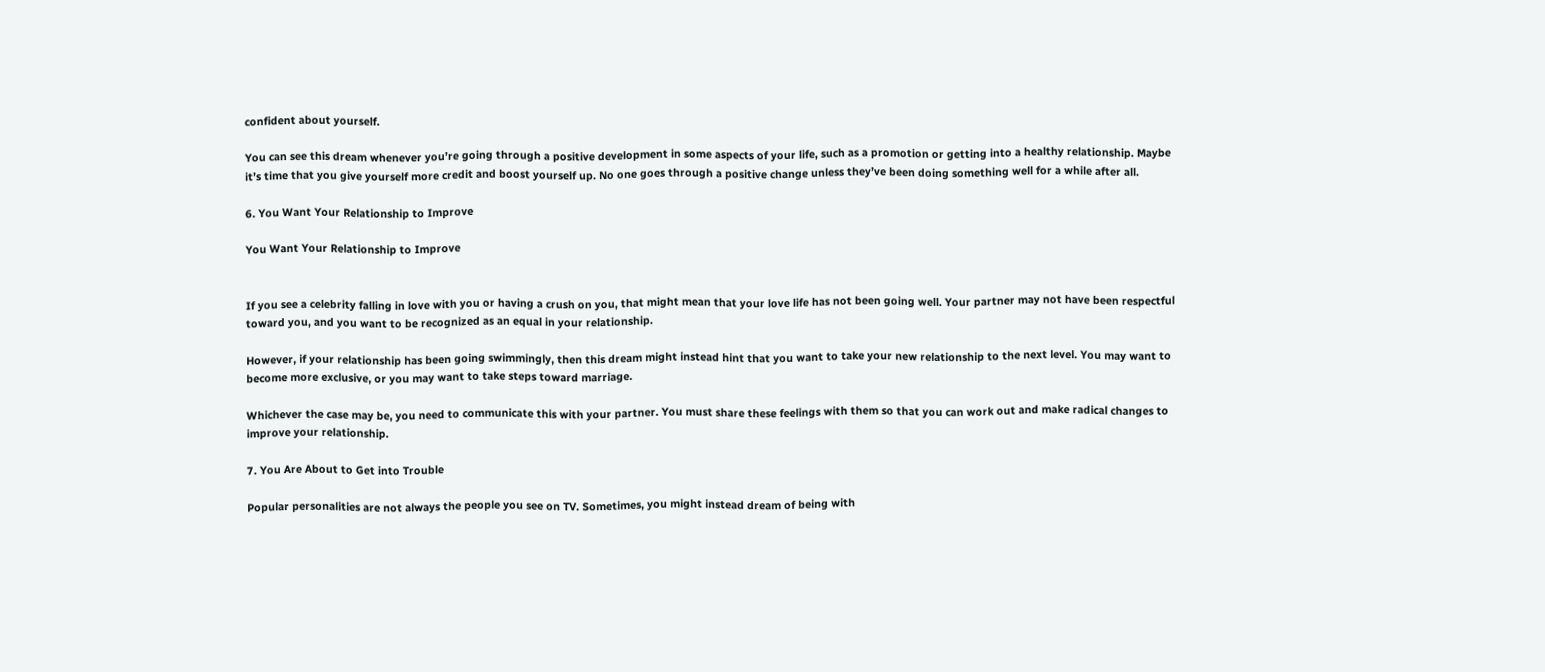confident about yourself.

You can see this dream whenever you’re going through a positive development in some aspects of your life, such as a promotion or getting into a healthy relationship. Maybe it’s time that you give yourself more credit and boost yourself up. No one goes through a positive change unless they’ve been doing something well for a while after all.

6. You Want Your Relationship to Improve

You Want Your Relationship to Improve


If you see a celebrity falling in love with you or having a crush on you, that might mean that your love life has not been going well. Your partner may not have been respectful toward you, and you want to be recognized as an equal in your relationship.

However, if your relationship has been going swimmingly, then this dream might instead hint that you want to take your new relationship to the next level. You may want to become more exclusive, or you may want to take steps toward marriage.

Whichever the case may be, you need to communicate this with your partner. You must share these feelings with them so that you can work out and make radical changes to improve your relationship.

7. You Are About to Get into Trouble

Popular personalities are not always the people you see on TV. Sometimes, you might instead dream of being with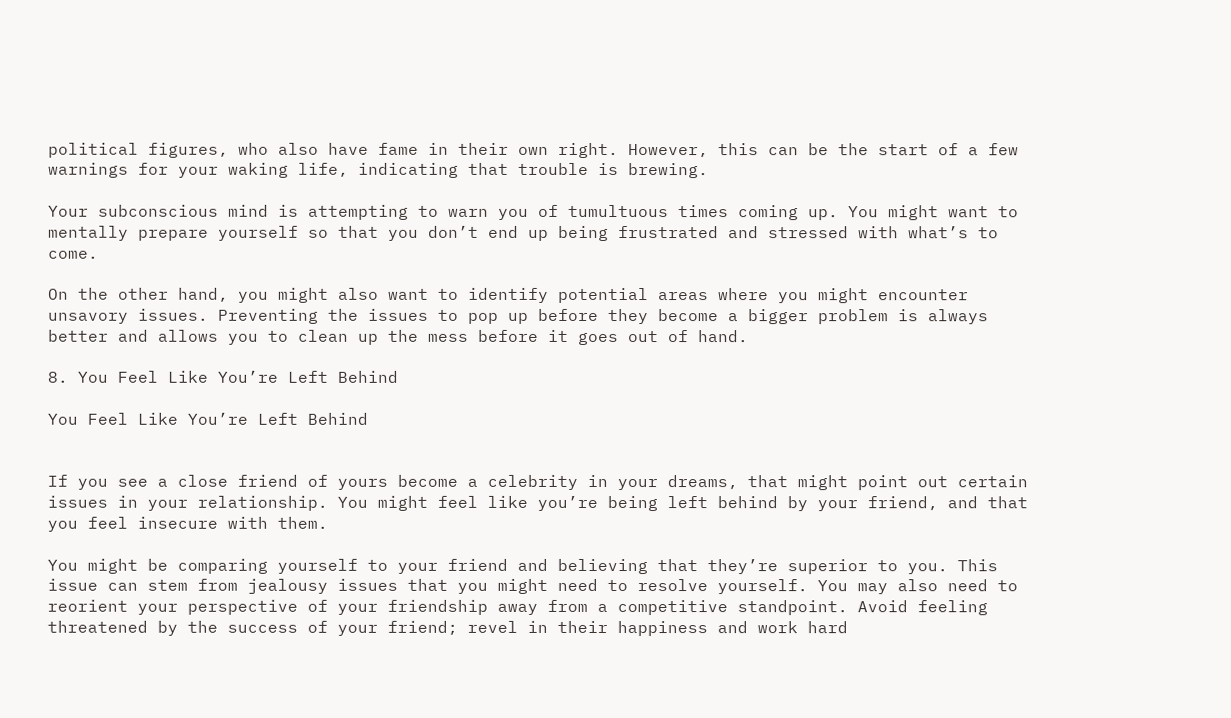political figures, who also have fame in their own right. However, this can be the start of a few warnings for your waking life, indicating that trouble is brewing.

Your subconscious mind is attempting to warn you of tumultuous times coming up. You might want to mentally prepare yourself so that you don’t end up being frustrated and stressed with what’s to come.

On the other hand, you might also want to identify potential areas where you might encounter unsavory issues. Preventing the issues to pop up before they become a bigger problem is always better and allows you to clean up the mess before it goes out of hand.

8. You Feel Like You’re Left Behind

You Feel Like You’re Left Behind


If you see a close friend of yours become a celebrity in your dreams, that might point out certain issues in your relationship. You might feel like you’re being left behind by your friend, and that you feel insecure with them.

You might be comparing yourself to your friend and believing that they’re superior to you. This issue can stem from jealousy issues that you might need to resolve yourself. You may also need to reorient your perspective of your friendship away from a competitive standpoint. Avoid feeling threatened by the success of your friend; revel in their happiness and work hard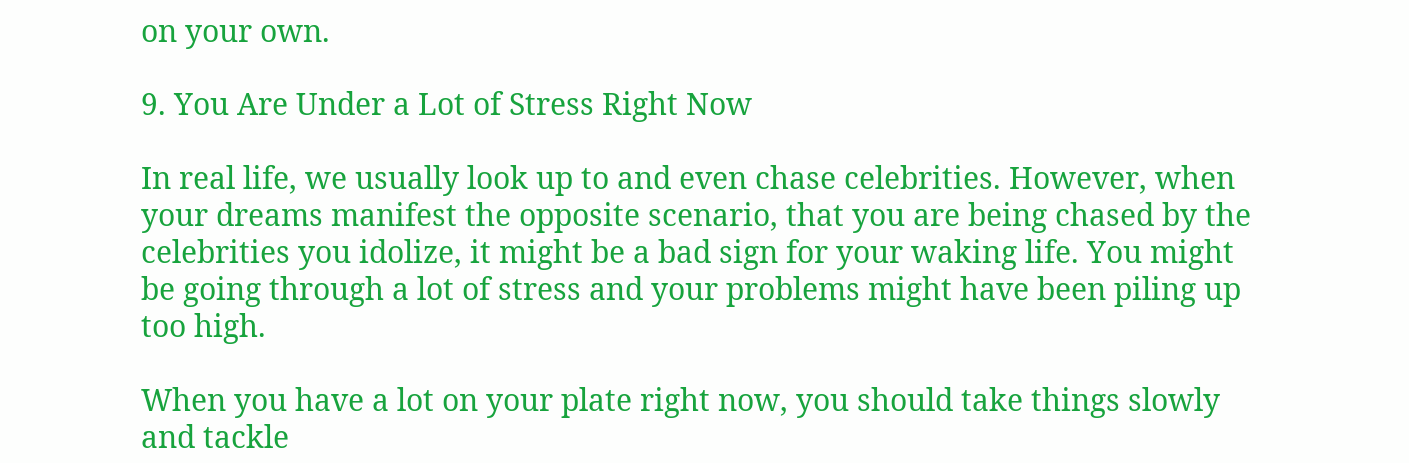on your own.

9. You Are Under a Lot of Stress Right Now

In real life, we usually look up to and even chase celebrities. However, when your dreams manifest the opposite scenario, that you are being chased by the celebrities you idolize, it might be a bad sign for your waking life. You might be going through a lot of stress and your problems might have been piling up too high.

When you have a lot on your plate right now, you should take things slowly and tackle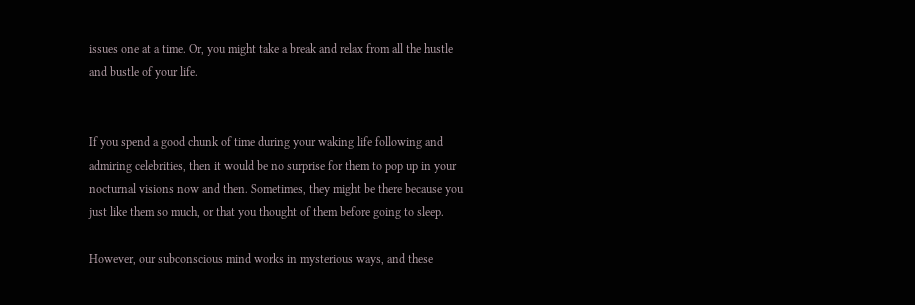issues one at a time. Or, you might take a break and relax from all the hustle and bustle of your life.


If you spend a good chunk of time during your waking life following and admiring celebrities, then it would be no surprise for them to pop up in your nocturnal visions now and then. Sometimes, they might be there because you just like them so much, or that you thought of them before going to sleep.

However, our subconscious mind works in mysterious ways, and these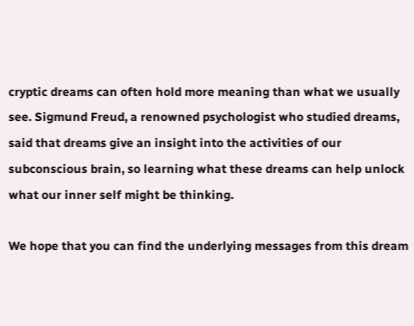cryptic dreams can often hold more meaning than what we usually see. Sigmund Freud, a renowned psychologist who studied dreams, said that dreams give an insight into the activities of our subconscious brain, so learning what these dreams can help unlock what our inner self might be thinking.

We hope that you can find the underlying messages from this dream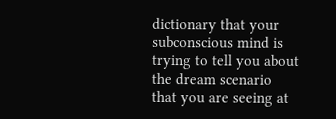dictionary that your subconscious mind is trying to tell you about the dream scenario that you are seeing at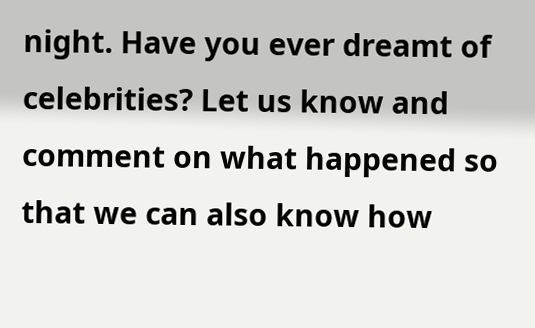night. Have you ever dreamt of celebrities? Let us know and comment on what happened so that we can also know how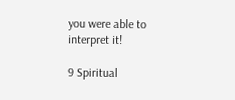you were able to interpret it!

9 Spiritual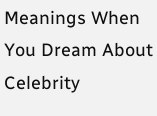Meanings When You Dream About Celebrity